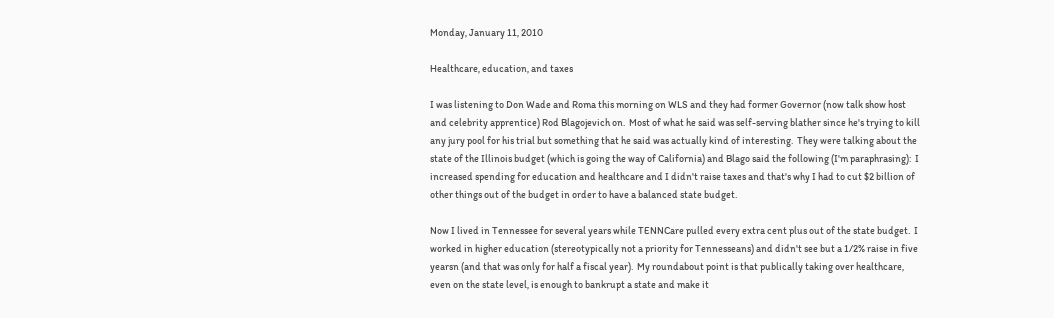Monday, January 11, 2010

Healthcare, education, and taxes

I was listening to Don Wade and Roma this morning on WLS and they had former Governor (now talk show host and celebrity apprentice) Rod Blagojevich on.  Most of what he said was self-serving blather since he's trying to kill any jury pool for his trial but something that he said was actually kind of interesting.  They were talking about the state of the Illinois budget (which is going the way of California) and Blago said the following (I'm paraphrasing):  I increased spending for education and healthcare and I didn't raise taxes and that's why I had to cut $2 billion of other things out of the budget in order to have a balanced state budget.

Now I lived in Tennessee for several years while TENNCare pulled every extra cent plus out of the state budget.  I worked in higher education (stereotypically not a priority for Tennesseans) and didn't see but a 1/2% raise in five yearsn (and that was only for half a fiscal year).  My roundabout point is that publically taking over healthcare, even on the state level, is enough to bankrupt a state and make it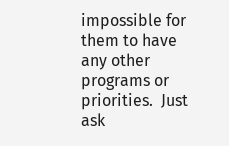impossible for them to have any other programs or priorities.  Just ask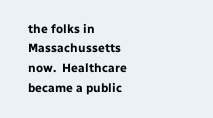the folks in Massachussetts now.  Healthcare became a public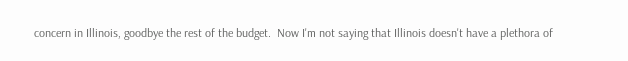concern in Illinois, goodbye the rest of the budget.  Now I'm not saying that Illinois doesn't have a plethora of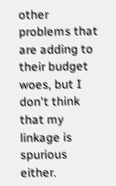other problems that are adding to their budget woes, but I don't think that my linkage is spurious either.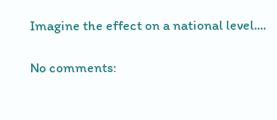Imagine the effect on a national level....

No comments: